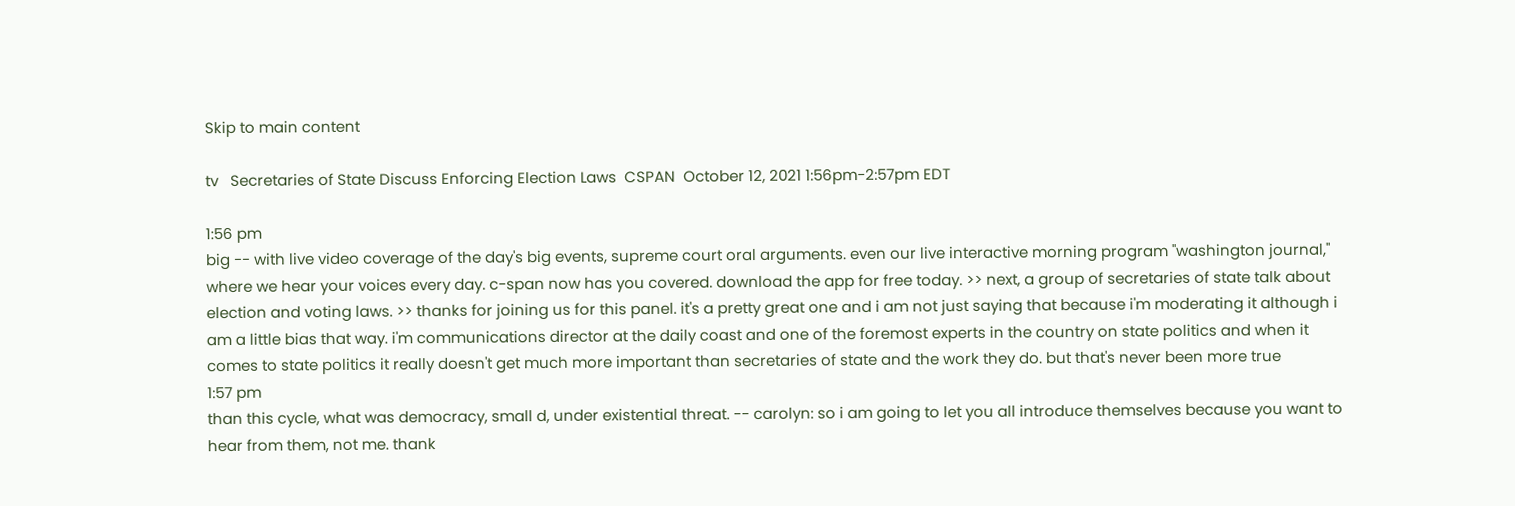Skip to main content

tv   Secretaries of State Discuss Enforcing Election Laws  CSPAN  October 12, 2021 1:56pm-2:57pm EDT

1:56 pm
big -- with live video coverage of the day's big events, supreme court oral arguments. even our live interactive morning program "washington journal," where we hear your voices every day. c-span now has you covered. download the app for free today. >> next, a group of secretaries of state talk about election and voting laws. >> thanks for joining us for this panel. it's a pretty great one and i am not just saying that because i'm moderating it although i am a little bias that way. i'm communications director at the daily coast and one of the foremost experts in the country on state politics and when it comes to state politics it really doesn't get much more important than secretaries of state and the work they do. but that's never been more true
1:57 pm
than this cycle, what was democracy, small d, under existential threat. -- carolyn: so i am going to let you all introduce themselves because you want to hear from them, not me. thank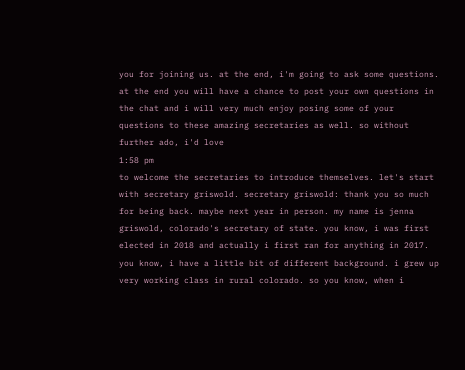you for joining us. at the end, i'm going to ask some questions. at the end you will have a chance to post your own questions in the chat and i will very much enjoy posing some of your questions to these amazing secretaries as well. so without further ado, i'd love
1:58 pm
to welcome the secretaries to introduce themselves. let's start with secretary griswold. secretary griswold: thank you so much for being back. maybe next year in person. my name is jenna griswold, colorado's secretary of state. you know, i was first elected in 2018 and actually i first ran for anything in 2017. you know, i have a little bit of different background. i grew up very working class in rural colorado. so you know, when i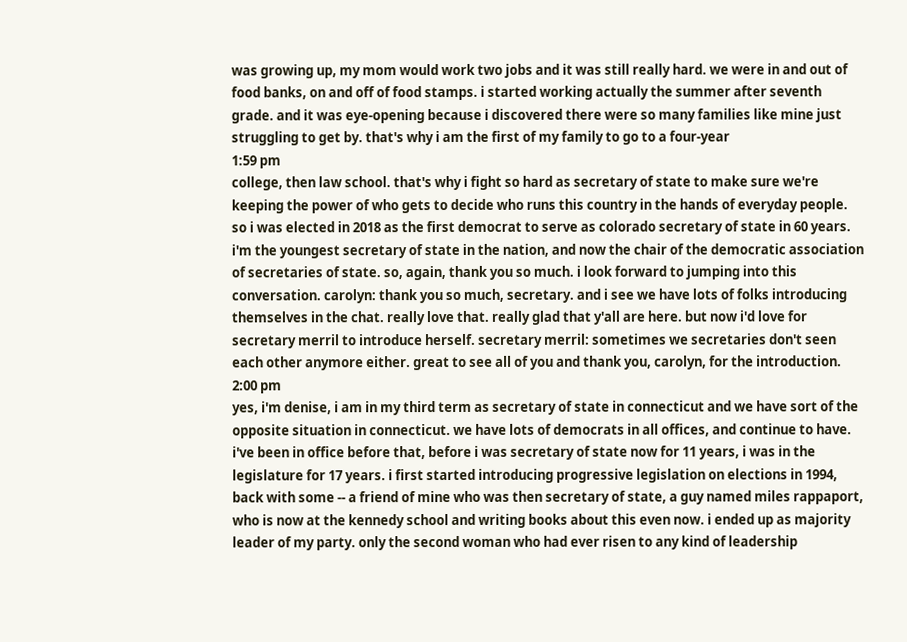was growing up, my mom would work two jobs and it was still really hard. we were in and out of food banks, on and off of food stamps. i started working actually the summer after seventh grade. and it was eye-opening because i discovered there were so many families like mine just struggling to get by. that's why i am the first of my family to go to a four-year
1:59 pm
college, then law school. that's why i fight so hard as secretary of state to make sure we're keeping the power of who gets to decide who runs this country in the hands of everyday people. so i was elected in 2018 as the first democrat to serve as colorado secretary of state in 60 years. i'm the youngest secretary of state in the nation, and now the chair of the democratic association of secretaries of state. so, again, thank you so much. i look forward to jumping into this conversation. carolyn: thank you so much, secretary. and i see we have lots of folks introducing themselves in the chat. really love that. really glad that y'all are here. but now i'd love for secretary merril to introduce herself. secretary merril: sometimes we secretaries don't seen each other anymore either. great to see all of you and thank you, carolyn, for the introduction.
2:00 pm
yes, i'm denise, i am in my third term as secretary of state in connecticut and we have sort of the opposite situation in connecticut. we have lots of democrats in all offices, and continue to have. i've been in office before that, before i was secretary of state now for 11 years, i was in the legislature for 17 years. i first started introducing progressive legislation on elections in 1994, back with some -- a friend of mine who was then secretary of state, a guy named miles rappaport, who is now at the kennedy school and writing books about this even now. i ended up as majority leader of my party. only the second woman who had ever risen to any kind of leadership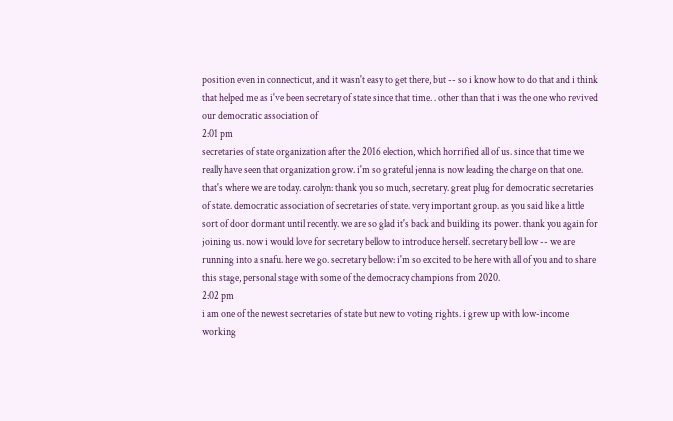position even in connecticut, and it wasn't easy to get there, but -- so i know how to do that and i think that helped me as i've been secretary of state since that time. . other than that i was the one who revived our democratic association of
2:01 pm
secretaries of state organization after the 2016 election, which horrified all of us. since that time we really have seen that organization grow. i'm so grateful jenna is now leading the charge on that one. that's where we are today. carolyn: thank you so much, secretary. great plug for democratic secretaries of state. democratic association of secretaries of state. very important group. as you said like a little sort of door dormant until recently. we are so glad it's back and building its power. thank you again for joining us. now i would love for secretary bellow to introduce herself. secretary bell low -- we are running into a snafu. here we go. secretary bellow: i'm so excited to be here with all of you and to share this stage, personal stage with some of the democracy champions from 2020.
2:02 pm
i am one of the newest secretaries of state but new to voting rights. i grew up with low-income working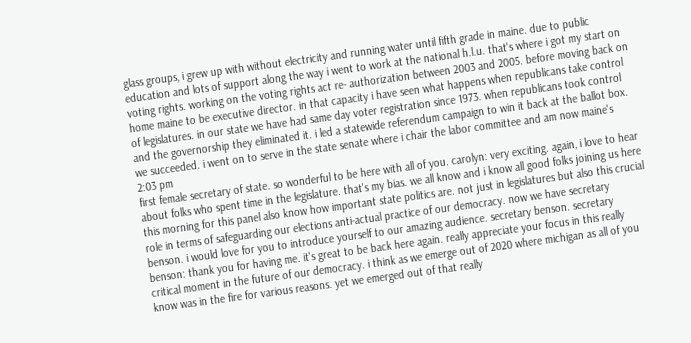glass groups, i grew up with without electricity and running water until fifth grade in maine. due to public education and lots of support along the way i went to work at the national h.l.u. that's where i got my start on voting rights. working on the voting rights act re- authorization between 2003 and 2005. before moving back on home maine to be executive director. in that capacity i have seen what happens when republicans take control of legislatures. in our state we have had same day voter registration since 1973. when republicans took control and the governorship they eliminated it. i led a statewide referendum campaign to win it back at the ballot box. we succeeded. i went on to serve in the state senate where i chair the labor committee and am now maine's
2:03 pm
first female secretary of state. so wonderful to be here with all of you. carolyn: very exciting. again, i love to hear about folks who spent time in the legislature. that's my bias. we all know and i know all good folks joining us here this morning for this panel also know how important state politics are. not just in legislatures but also this crucial role in terms of safeguarding our elections anti-actual practice of our democracy. now we have secretary benson. i would love for you to introduce yourself to our amazing audience. secretary benson. secretary benson: thank you for having me. it's great to be back here again. really appreciate your focus in this really critical moment in the future of our democracy. i think as we emerge out of 2020 where michigan as all of you know was in the fire for various reasons. yet we emerged out of that really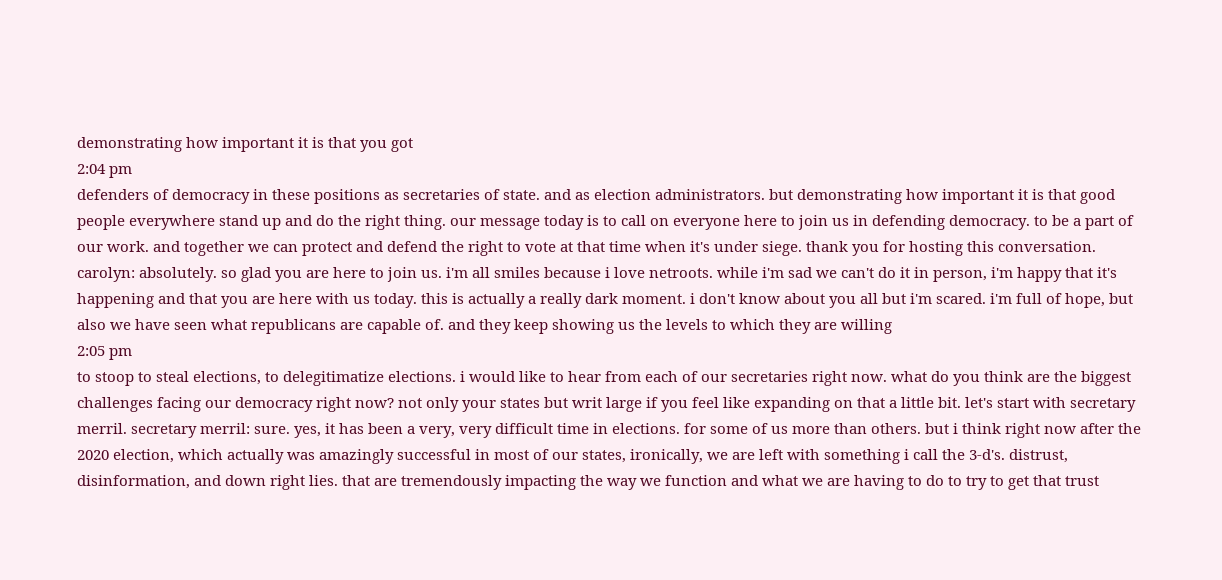demonstrating how important it is that you got
2:04 pm
defenders of democracy in these positions as secretaries of state. and as election administrators. but demonstrating how important it is that good people everywhere stand up and do the right thing. our message today is to call on everyone here to join us in defending democracy. to be a part of our work. and together we can protect and defend the right to vote at that time when it's under siege. thank you for hosting this conversation. carolyn: absolutely. so glad you are here to join us. i'm all smiles because i love netroots. while i'm sad we can't do it in person, i'm happy that it's happening and that you are here with us today. this is actually a really dark moment. i don't know about you all but i'm scared. i'm full of hope, but also we have seen what republicans are capable of. and they keep showing us the levels to which they are willing
2:05 pm
to stoop to steal elections, to delegitimatize elections. i would like to hear from each of our secretaries right now. what do you think are the biggest challenges facing our democracy right now? not only your states but writ large if you feel like expanding on that a little bit. let's start with secretary merril. secretary merril: sure. yes, it has been a very, very difficult time in elections. for some of us more than others. but i think right now after the 2020 election, which actually was amazingly successful in most of our states, ironically, we are left with something i call the 3-d's. distrust, disinformation, and down right lies. that are tremendously impacting the way we function and what we are having to do to try to get that trust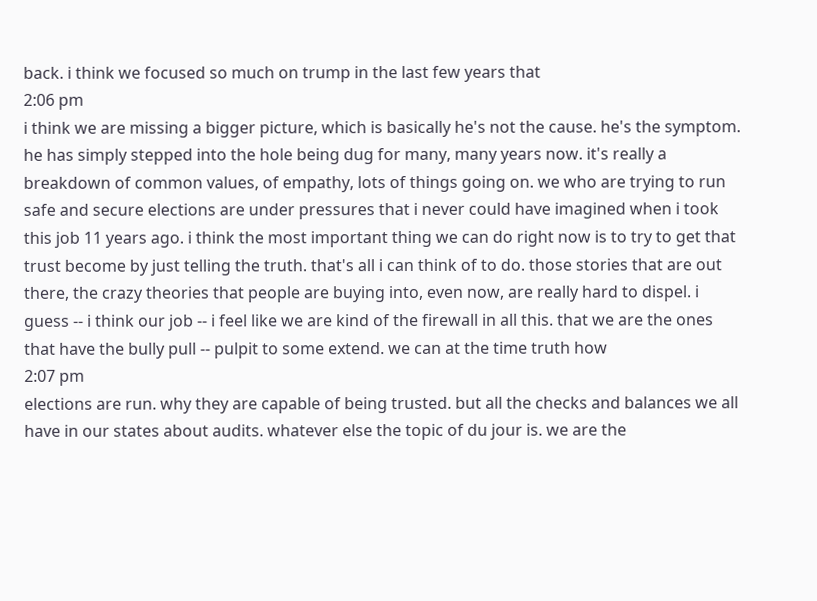back. i think we focused so much on trump in the last few years that
2:06 pm
i think we are missing a bigger picture, which is basically he's not the cause. he's the symptom. he has simply stepped into the hole being dug for many, many years now. it's really a breakdown of common values, of empathy, lots of things going on. we who are trying to run safe and secure elections are under pressures that i never could have imagined when i took this job 11 years ago. i think the most important thing we can do right now is to try to get that trust become by just telling the truth. that's all i can think of to do. those stories that are out there, the crazy theories that people are buying into, even now, are really hard to dispel. i guess -- i think our job -- i feel like we are kind of the firewall in all this. that we are the ones that have the bully pull -- pulpit to some extend. we can at the time truth how
2:07 pm
elections are run. why they are capable of being trusted. but all the checks and balances we all have in our states about audits. whatever else the topic of du jour is. we are the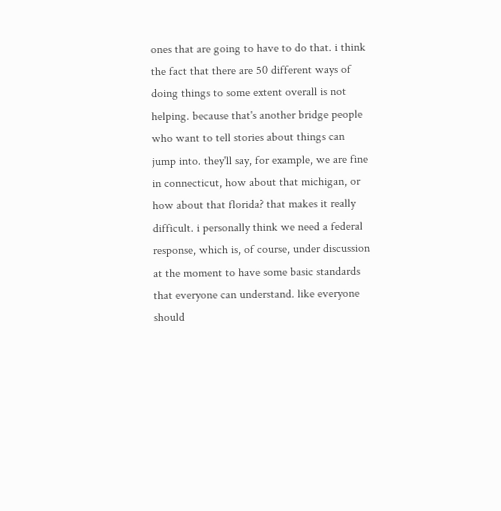ones that are going to have to do that. i think the fact that there are 50 different ways of doing things to some extent overall is not helping. because that's another bridge people who want to tell stories about things can jump into. they'll say, for example, we are fine in connecticut, how about that michigan, or how about that florida? that makes it really difficult. i personally think we need a federal response, which is, of course, under discussion at the moment to have some basic standards that everyone can understand. like everyone should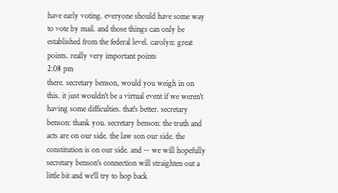have early voting. everyone should have some way to vote by mail. and those things can only be established from the federal level. carolyn: great points. really very important points
2:08 pm
there. secretary benson, would you weigh in on this. it just wouldn't be a virtual event if we weren't having some difficulties. that's better. secretary benson: thank you. secretary benson: the truth and acts are on our side. the law son our side. the constitution is on our side. and -- we will hopefully secretary benson's connection will straighten out a little bit and we'll try to hop back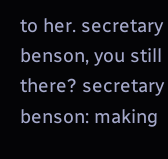to her. secretary benson, you still there? secretary benson: making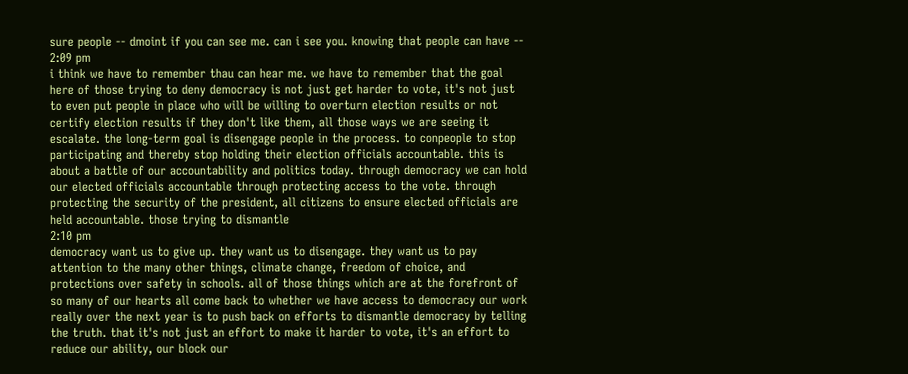sure people -- dmoint if you can see me. can i see you. knowing that people can have --
2:09 pm
i think we have to remember thau can hear me. we have to remember that the goal here of those trying to deny democracy is not just get harder to vote, it's not just to even put people in place who will be willing to overturn election results or not certify election results if they don't like them, all those ways we are seeing it escalate. the long-term goal is disengage people in the process. to conpeople to stop participating and thereby stop holding their election officials accountable. this is about a battle of our accountability and politics today. through democracy we can hold our elected officials accountable through protecting access to the vote. through protecting the security of the president, all citizens to ensure elected officials are held accountable. those trying to dismantle
2:10 pm
democracy want us to give up. they want us to disengage. they want us to pay attention to the many other things, climate change, freedom of choice, and protections over safety in schools. all of those things which are at the forefront of so many of our hearts all come back to whether we have access to democracy our work really over the next year is to push back on efforts to dismantle democracy by telling the truth. that it's not just an effort to make it harder to vote, it's an effort to reduce our ability, our block our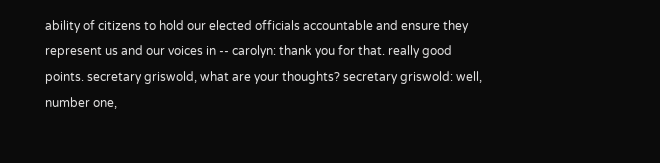ability of citizens to hold our elected officials accountable and ensure they represent us and our voices in -- carolyn: thank you for that. really good points. secretary griswold, what are your thoughts? secretary griswold: well, number one,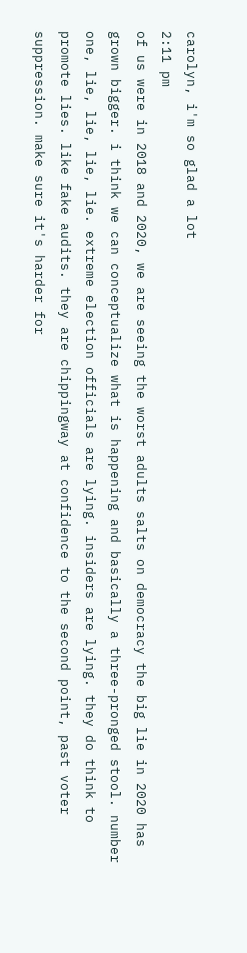carolyn, i'm so glad a lot
2:11 pm
of us were in 2018 and 2020, we are seeing the worst adults salts on democracy the big lie in 2020 has grown bigger. i think we can conceptualize what is happening and basically a three-pronged stool. number one, lie, lie, lie, lie. extreme election officials are lying. insiders are lying. they do think to promote lies. like fake audits. they are chippingway at confidence to the second point, past voter suppression. make sure it's harder for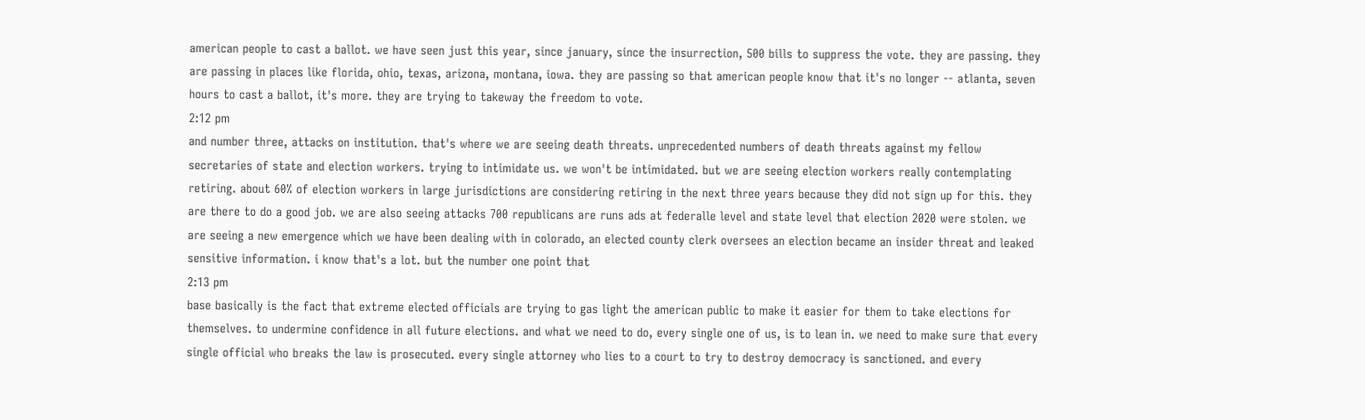american people to cast a ballot. we have seen just this year, since january, since the insurrection, 500 bills to suppress the vote. they are passing. they are passing in places like florida, ohio, texas, arizona, montana, iowa. they are passing so that american people know that it's no longer -- atlanta, seven hours to cast a ballot, it's more. they are trying to takeway the freedom to vote.
2:12 pm
and number three, attacks on institution. that's where we are seeing death threats. unprecedented numbers of death threats against my fellow secretaries of state and election workers. trying to intimidate us. we won't be intimidated. but we are seeing election workers really contemplating retiring. about 60% of election workers in large jurisdictions are considering retiring in the next three years because they did not sign up for this. they are there to do a good job. we are also seeing attacks 700 republicans are runs ads at federalle level and state level that election 2020 were stolen. we are seeing a new emergence which we have been dealing with in colorado, an elected county clerk oversees an election became an insider threat and leaked sensitive information. i know that's a lot. but the number one point that
2:13 pm
base basically is the fact that extreme elected officials are trying to gas light the american public to make it easier for them to take elections for themselves. to undermine confidence in all future elections. and what we need to do, every single one of us, is to lean in. we need to make sure that every single official who breaks the law is prosecuted. every single attorney who lies to a court to try to destroy democracy is sanctioned. and every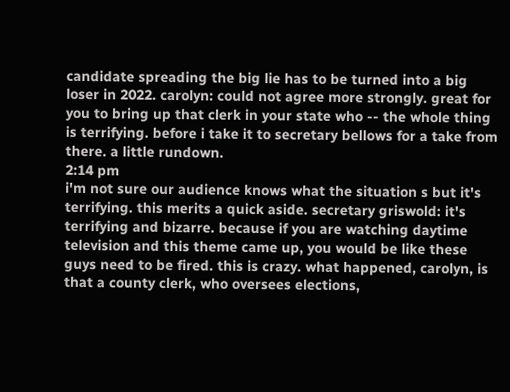candidate spreading the big lie has to be turned into a big loser in 2022. carolyn: could not agree more strongly. great for you to bring up that clerk in your state who -- the whole thing is terrifying. before i take it to secretary bellows for a take from there. a little rundown.
2:14 pm
i'm not sure our audience knows what the situation s but it's terrifying. this merits a quick aside. secretary griswold: it's terrifying and bizarre. because if you are watching daytime television and this theme came up, you would be like these guys need to be fired. this is crazy. what happened, carolyn, is that a county clerk, who oversees elections,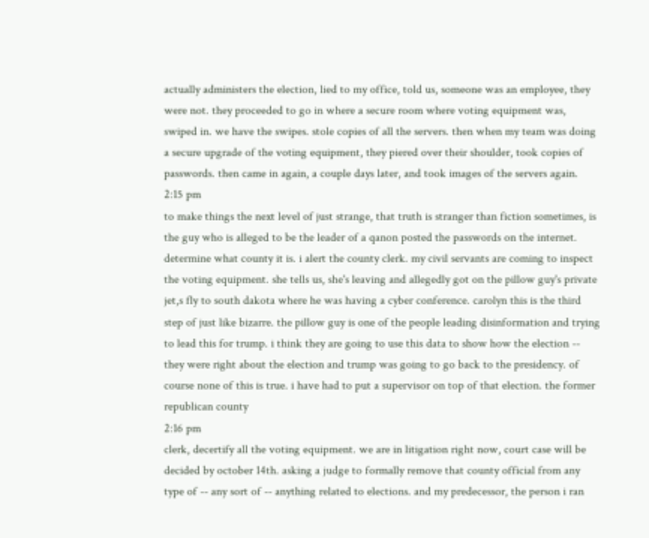actually administers the election, lied to my office, told us, someone was an employee, they were not. they proceeded to go in where a secure room where voting equipment was, swiped in. we have the swipes. stole copies of all the servers. then when my team was doing a secure upgrade of the voting equipment, they piered over their shoulder, took copies of passwords. then came in again, a couple days later, and took images of the servers again.
2:15 pm
to make things the next level of just strange, that truth is stranger than fiction sometimes, is the guy who is alleged to be the leader of a qanon posted the passwords on the internet. determine what county it is. i alert the county clerk. my civil servants are coming to inspect the voting equipment. she tells us, she's leaving and allegedly got on the pillow guy's private jet,s fly to south dakota where he was having a cyber conference. carolyn this is the third step of just like bizarre. the pillow guy is one of the people leading disinformation and trying to lead this for trump. i think they are going to use this data to show how the election -- they were right about the election and trump was going to go back to the presidency. of course none of this is true. i have had to put a supervisor on top of that election. the former republican county
2:16 pm
clerk, decertify all the voting equipment. we are in litigation right now, court case will be decided by october 14th. asking a judge to formally remove that county official from any type of -- any sort of -- anything related to elections. and my predecessor, the person i ran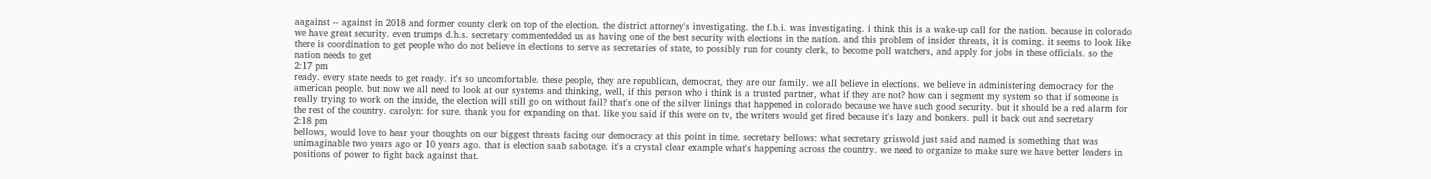aagainst -- against in 2018 and former county clerk on top of the election. the district attorney's investigating. the f.b.i. was investigating. i think this is a wake-up call for the nation. because in colorado we have great security. even trumps d.h.s. secretary commentedded us as having one of the best security with elections in the nation. and this problem of insider threats, it is coming. it seems to look like there is coordination to get people who do not believe in elections to serve as secretaries of state, to possibly run for county clerk, to become poll watchers, and apply for jobs in these officials. so the nation needs to get
2:17 pm
ready. every state needs to get ready. it's so uncomfortable. these people, they are republican, democrat, they are our family. we all believe in elections. we believe in administering democracy for the american people. but now we all need to look at our systems and thinking, well, if this person who i think is a trusted partner, what if they are not? how can i segment my system so that if someone is really trying to work on the inside, the election will still go on without fail? that's one of the silver linings that happened in colorado because we have such good security. but it should be a red alarm for the rest of the country. carolyn: for sure. thank you for expanding on that. like you said if this were on tv, the writers would get fired because it's lazy and bonkers. pull it back out and secretary
2:18 pm
bellows, would love to hear your thoughts on our biggest threats facing our democracy at this point in time. secretary bellows: what secretary griswold just said and named is something that was unimaginable two years ago or 10 years ago. that is election saab sabotage. it's a crystal clear example what's happening across the country. we need to organize to make sure we have better leaders in positions of power to fight back against that.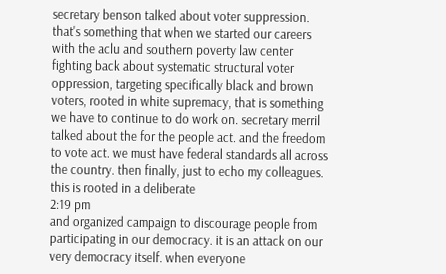secretary benson talked about voter suppression. that's something that when we started our careers with the aclu and southern poverty law center fighting back about systematic structural voter oppression, targeting specifically black and brown voters, rooted in white supremacy, that is something we have to continue to do work on. secretary merril talked about the for the people act. and the freedom to vote act. we must have federal standards all across the country. then finally, just to echo my colleagues. this is rooted in a deliberate
2:19 pm
and organized campaign to discourage people from participating in our democracy. it is an attack on our very democracy itself. when everyone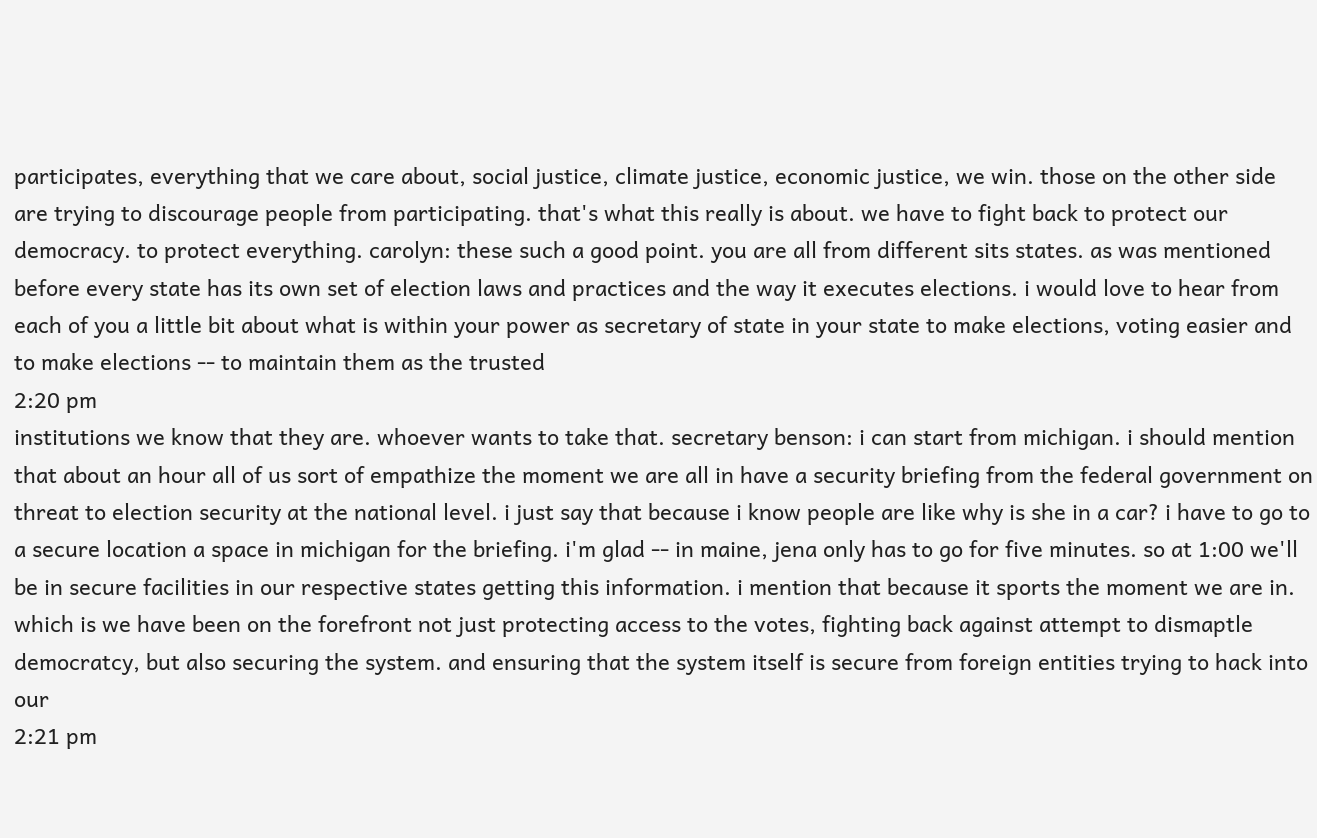participates, everything that we care about, social justice, climate justice, economic justice, we win. those on the other side are trying to discourage people from participating. that's what this really is about. we have to fight back to protect our democracy. to protect everything. carolyn: these such a good point. you are all from different sits states. as was mentioned before every state has its own set of election laws and practices and the way it executes elections. i would love to hear from each of you a little bit about what is within your power as secretary of state in your state to make elections, voting easier and to make elections -- to maintain them as the trusted
2:20 pm
institutions we know that they are. whoever wants to take that. secretary benson: i can start from michigan. i should mention that about an hour all of us sort of empathize the moment we are all in have a security briefing from the federal government on threat to election security at the national level. i just say that because i know people are like why is she in a car? i have to go to a secure location a space in michigan for the briefing. i'm glad -- in maine, jena only has to go for five minutes. so at 1:00 we'll be in secure facilities in our respective states getting this information. i mention that because it sports the moment we are in. which is we have been on the forefront not just protecting access to the votes, fighting back against attempt to dismaptle democratcy, but also securing the system. and ensuring that the system itself is secure from foreign entities trying to hack into our
2:21 pm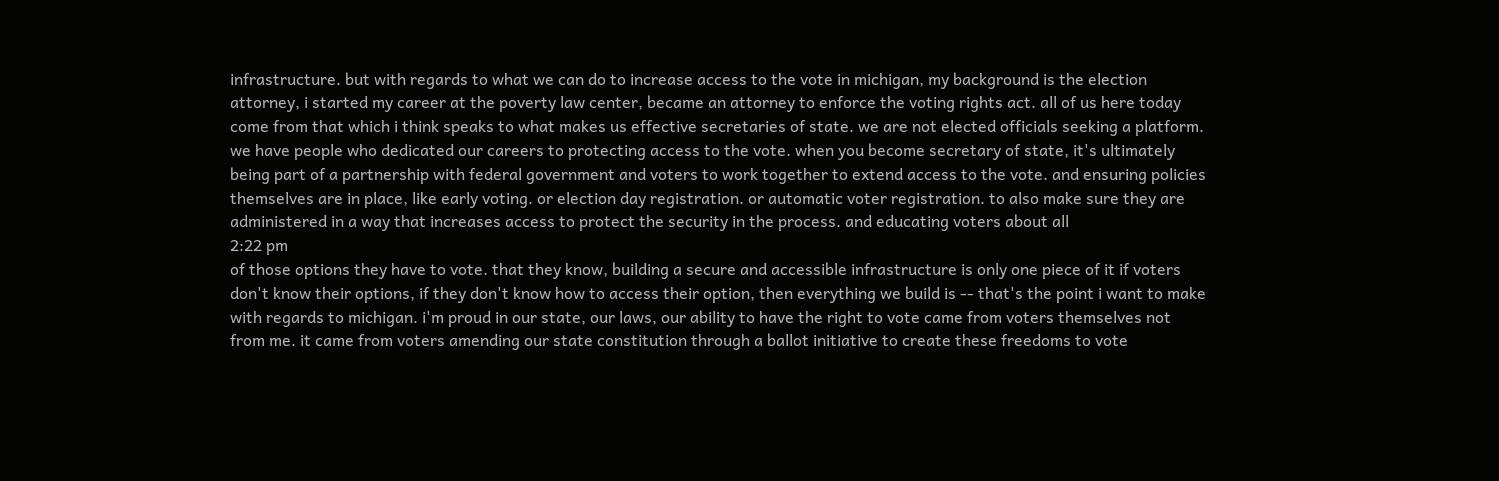infrastructure. but with regards to what we can do to increase access to the vote in michigan, my background is the election attorney, i started my career at the poverty law center, became an attorney to enforce the voting rights act. all of us here today come from that which i think speaks to what makes us effective secretaries of state. we are not elected officials seeking a platform. we have people who dedicated our careers to protecting access to the vote. when you become secretary of state, it's ultimately being part of a partnership with federal government and voters to work together to extend access to the vote. and ensuring policies themselves are in place, like early voting. or election day registration. or automatic voter registration. to also make sure they are administered in a way that increases access to protect the security in the process. and educating voters about all
2:22 pm
of those options they have to vote. that they know, building a secure and accessible infrastructure is only one piece of it if voters don't know their options, if they don't know how to access their option, then everything we build is -- that's the point i want to make with regards to michigan. i'm proud in our state, our laws, our ability to have the right to vote came from voters themselves not from me. it came from voters amending our state constitution through a ballot initiative to create these freedoms to vote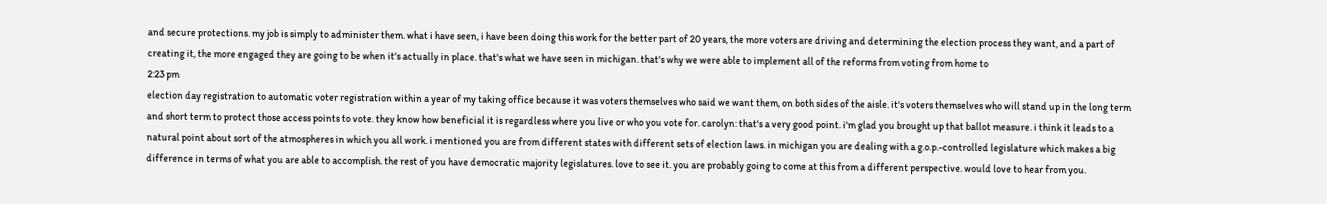and secure protections. my job is simply to administer them. what i have seen, i have been doing this work for the better part of 20 years, the more voters are driving and determining the election process they want, and a part of creating it, the more engaged they are going to be when it's actually in place. that's what we have seen in michigan. that's why we were able to implement all of the reforms from voting from home to
2:23 pm
election day registration to automatic voter registration within a year of my taking office because it was voters themselves who said we want them, on both sides of the aisle. it's voters themselves who will stand up in the long term and short term to protect those access points to vote. they know how beneficial it is regardless where you live or who you vote for. carolyn: that's a very good point. i'm glad you brought up that ballot measure. i think it leads to a natural point about sort of the atmospheres in which you all work. i mentioned you are from different states with different sets of election laws. in michigan you are dealing with a g.o.p.-controlled legislature which makes a big difference in terms of what you are able to accomplish. the rest of you have democratic majority legislatures. love to see it. you are probably going to come at this from a different perspective. would love to hear from you.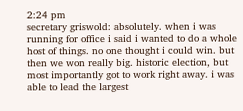2:24 pm
secretary griswold: absolutely. when i was running for office i said i wanted to do a whole host of things. no one thought i could win. but then we won really big. historic election, but most importantly got to work right away. i was able to lead the largest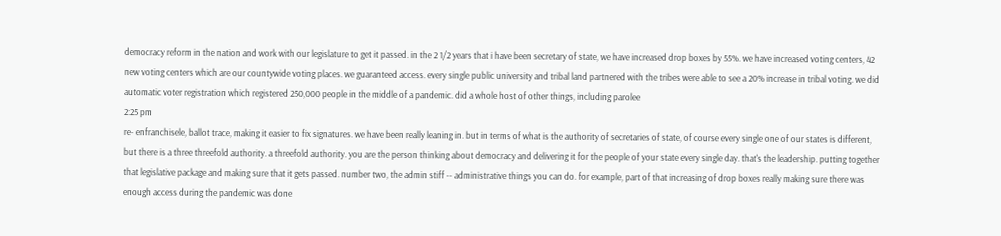democracy reform in the nation and work with our legislature to get it passed. in the 2 1/2 years that i have been secretary of state, we have increased drop boxes by 55%. we have increased voting centers, 42 new voting centers which are our countywide voting places. we guaranteed access. every single public university and tribal land partnered with the tribes were able to see a 20% increase in tribal voting. we did automatic voter registration which registered 250,000 people in the middle of a pandemic. did a whole host of other things, including parolee
2:25 pm
re- enfranchisele, ballot trace, making it easier to fix signatures. we have been really leaning in. but in terms of what is the authority of secretaries of state, of course every single one of our states is different, but there is a three threefold authority. a threefold authority. you are the person thinking about democracy and delivering it for the people of your state every single day. that's the leadership. putting together that legislative package and making sure that it gets passed. number two, the admin stiff -- administrative things you can do. for example, part of that increasing of drop boxes really making sure there was enough access during the pandemic was done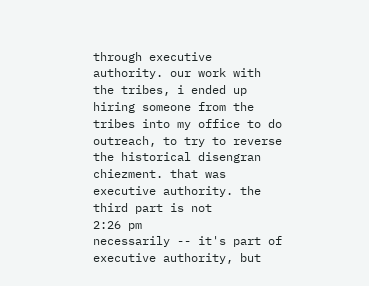through executive authority. our work with the tribes, i ended up hiring someone from the tribes into my office to do outreach, to try to reverse the historical disengran chiezment. that was executive authority. the third part is not
2:26 pm
necessarily -- it's part of executive authority, but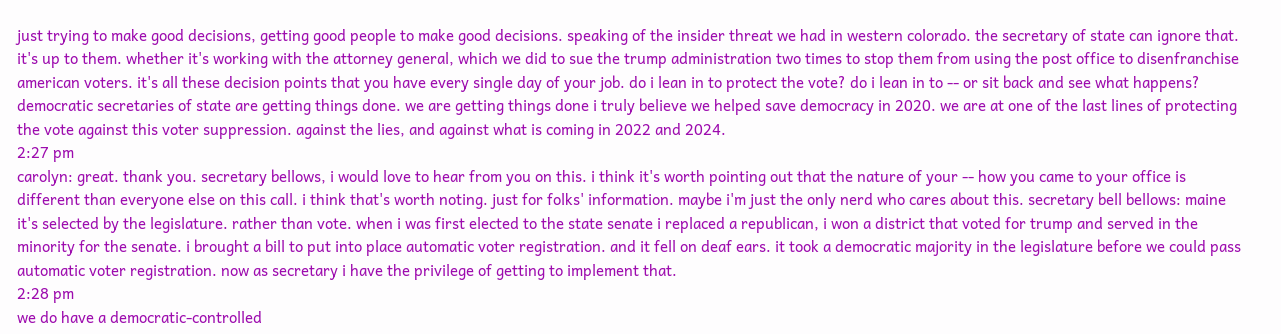just trying to make good decisions, getting good people to make good decisions. speaking of the insider threat we had in western colorado. the secretary of state can ignore that. it's up to them. whether it's working with the attorney general, which we did to sue the trump administration two times to stop them from using the post office to disenfranchise american voters. it's all these decision points that you have every single day of your job. do i lean in to protect the vote? do i lean in to -- or sit back and see what happens? democratic secretaries of state are getting things done. we are getting things done i truly believe we helped save democracy in 2020. we are at one of the last lines of protecting the vote against this voter suppression. against the lies, and against what is coming in 2022 and 2024.
2:27 pm
carolyn: great. thank you. secretary bellows, i would love to hear from you on this. i think it's worth pointing out that the nature of your -- how you came to your office is different than everyone else on this call. i think that's worth noting. just for folks' information. maybe i'm just the only nerd who cares about this. secretary bell bellows: maine it's selected by the legislature. rather than vote. when i was first elected to the state senate i replaced a republican, i won a district that voted for trump and served in the minority for the senate. i brought a bill to put into place automatic voter registration. and it fell on deaf ears. it took a democratic majority in the legislature before we could pass automatic voter registration. now as secretary i have the privilege of getting to implement that.
2:28 pm
we do have a democratic-controlled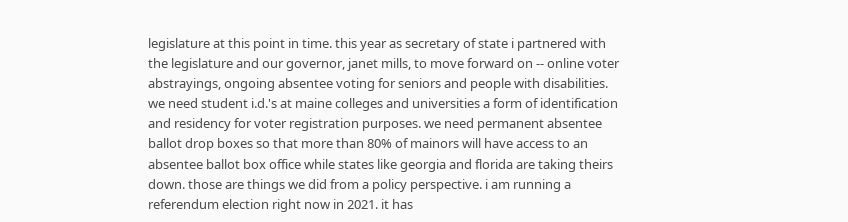legislature at this point in time. this year as secretary of state i partnered with the legislature and our governor, janet mills, to move forward on -- online voter abstrayings, ongoing absentee voting for seniors and people with disabilities. we need student i.d.'s at maine colleges and universities a form of identification and residency for voter registration purposes. we need permanent absentee ballot drop boxes so that more than 80% of mainors will have access to an absentee ballot box office while states like georgia and florida are taking theirs down. those are things we did from a policy perspective. i am running a referendum election right now in 2021. it has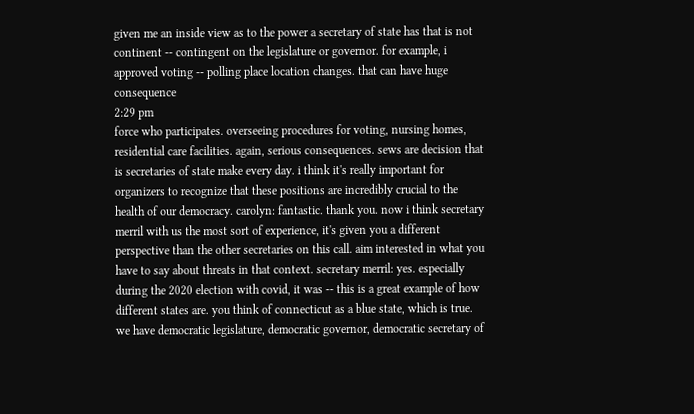given me an inside view as to the power a secretary of state has that is not continent -- contingent on the legislature or governor. for example, i approved voting -- polling place location changes. that can have huge consequence
2:29 pm
force who participates. overseeing procedures for voting, nursing homes, residential care facilities. again, serious consequences. sews are decision that is secretaries of state make every day. i think it's really important for organizers to recognize that these positions are incredibly crucial to the health of our democracy. carolyn: fantastic. thank you. now i think secretary merril with us the most sort of experience, it's given you a different perspective than the other secretaries on this call. aim interested in what you have to say about threats in that context. secretary merril: yes. especially during the 2020 election with covid, it was -- this is a great example of how different states are. you think of connecticut as a blue state, which is true. we have democratic legislature, democratic governor, democratic secretary of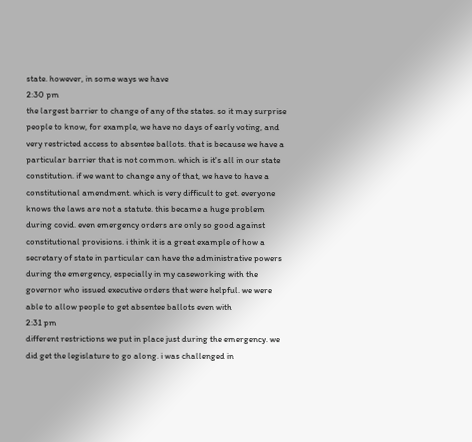state. however, in some ways we have
2:30 pm
the largest barrier to change of any of the states. so it may surprise people to know, for example, we have no days of early voting, and very restricted access to absentee ballots. that is because we have a particular barrier that is not common. which is it's all in our state constitution. if we want to change any of that, we have to have a constitutional amendment. which is very difficult to get. everyone knows the laws are not a statute. this became a huge problem during covid. even emergency orders are only so good against constitutional provisions. i think it is a great example of how a secretary of state in particular can have the administrative powers during the emergency, especially in my caseworking with the governor who issued executive orders that were helpful. we were able to allow people to get absentee ballots even with
2:31 pm
different restrictions we put in place just during the emergency. we did get the legislature to go along. i was challenged in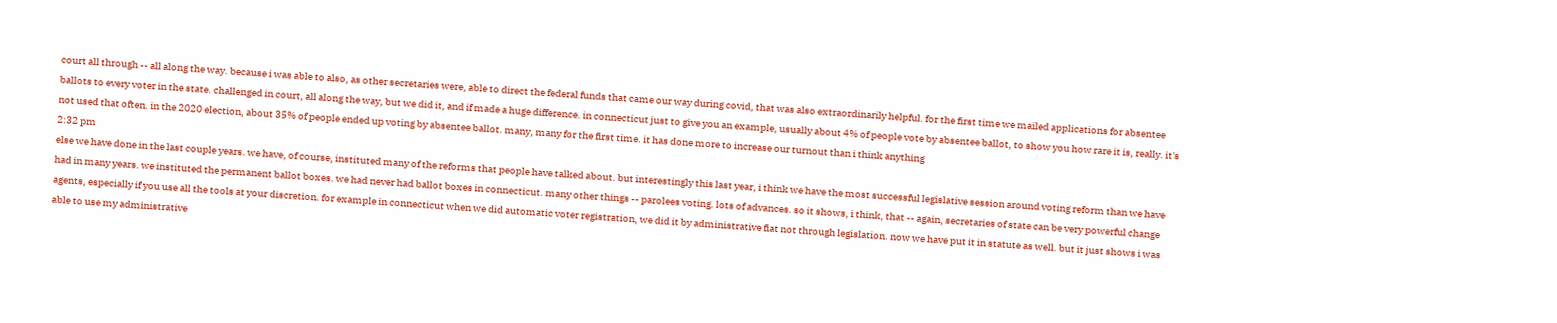court all through -- all along the way. because i was able to also, as other secretaries were, able to direct the federal funds that came our way during covid, that was also extraordinarily helpful. for the first time we mailed applications for absentee ballots to every voter in the state. challenged in court, all along the way, but we did it, and if made a huge difference. in connecticut just to give you an example, usually about 4% of people vote by absentee ballot, to show you how rare it is, really. it's not used that often. in the 2020 election, about 35% of people ended up voting by absentee ballot. many, many for the first time. it has done more to increase our turnout than i think anything
2:32 pm
else we have done in the last couple years. we have, of course, instituted many of the reforms that people have talked about. but interestingly this last year, i think we have the most successful legislative session around voting reform than we have had in many years. we instituted the permanent ballot boxes. we had never had ballot boxes in connecticut. many other things -- parolees voting. lots of advances. so it shows, i think, that -- again, secretaries of state can be very powerful change agents, especially if you use all the tools at your discretion. for example in connecticut when we did automatic voter registration, we did it by administrative fiat not through legislation. now we have put it in statute as well. but it just shows i was able to use my administrative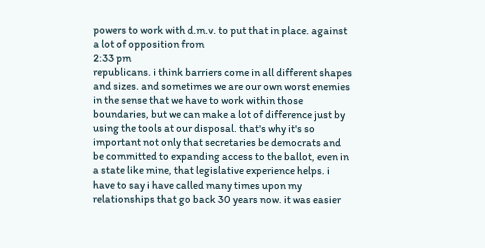powers to work with d.m.v. to put that in place. against a lot of opposition from
2:33 pm
republicans. i think barriers come in all different shapes and sizes. and sometimes we are our own worst enemies in the sense that we have to work within those boundaries, but we can make a lot of difference just by using the tools at our disposal. that's why it's so important not only that secretaries be democrats and be committed to expanding access to the ballot, even in a state like mine, that legislative experience helps. i have to say i have called many times upon my relationships that go back 30 years now. it was easier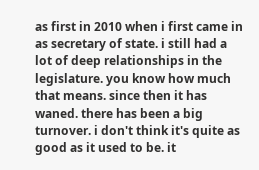as first in 2010 when i first came in as secretary of state. i still had a lot of deep relationships in the legislature. you know how much that means. since then it has waned. there has been a big turnover. i don't think it's quite as good as it used to be. it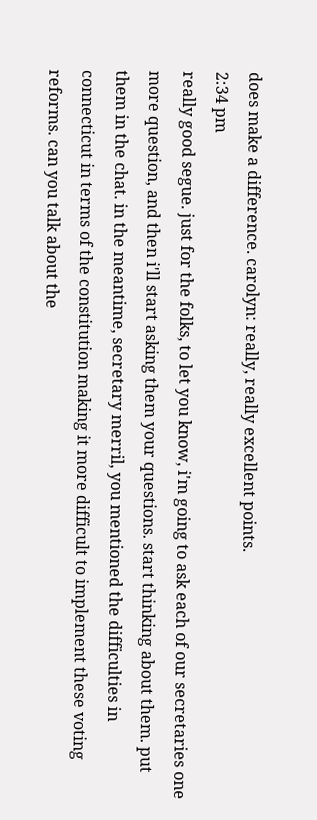does make a difference. carolyn: really, really excellent points.
2:34 pm
really good segue. just for the folks, to let you know, i'm going to ask each of our secretaries one more question, and then i'll start asking them your questions. start thinking about them. put them in the chat. in the meantime, secretary merril, you mentioned the difficulties in connecticut in terms of the constitution making it more difficult to implement these voting reforms. can you talk about the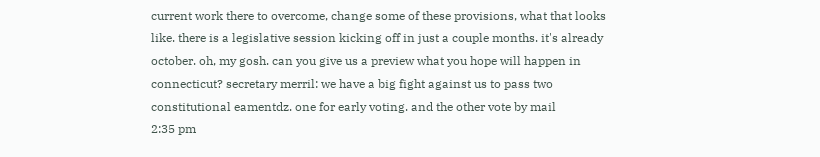current work there to overcome, change some of these provisions, what that looks like. there is a legislative session kicking off in just a couple months. it's already october. oh, my gosh. can you give us a preview what you hope will happen in connecticut? secretary merril: we have a big fight against us to pass two constitutional eamentdz. one for early voting. and the other vote by mail
2:35 pm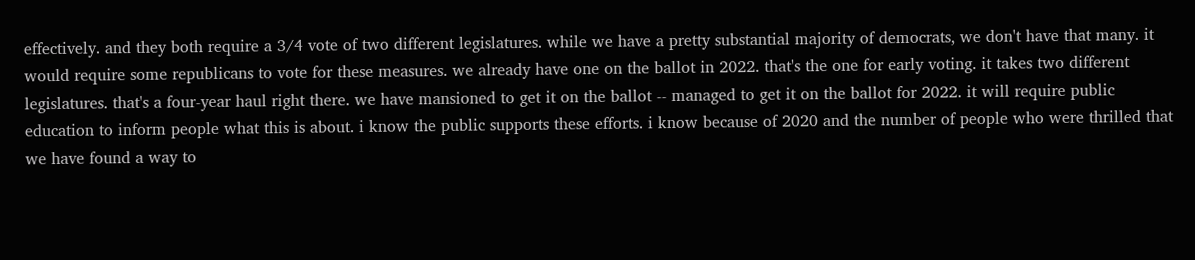effectively. and they both require a 3/4 vote of two different legislatures. while we have a pretty substantial majority of democrats, we don't have that many. it would require some republicans to vote for these measures. we already have one on the ballot in 2022. that's the one for early voting. it takes two different legislatures. that's a four-year haul right there. we have mansioned to get it on the ballot -- managed to get it on the ballot for 2022. it will require public education to inform people what this is about. i know the public supports these efforts. i know because of 2020 and the number of people who were thrilled that we have found a way to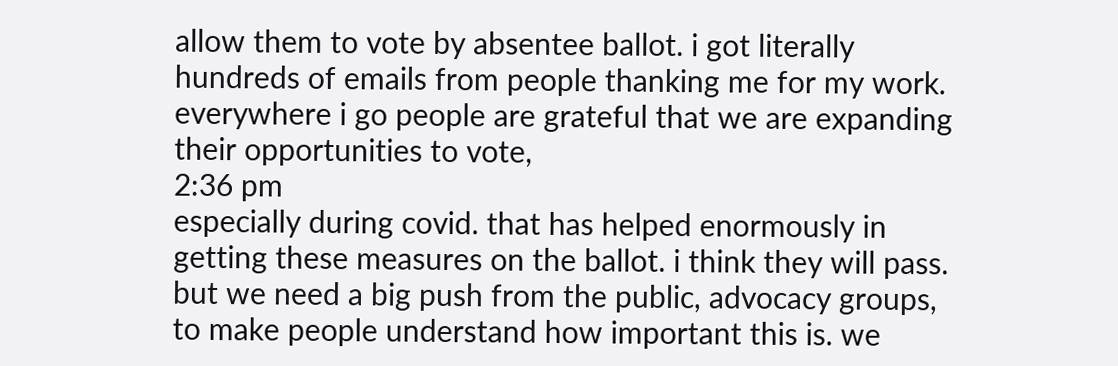allow them to vote by absentee ballot. i got literally hundreds of emails from people thanking me for my work. everywhere i go people are grateful that we are expanding their opportunities to vote,
2:36 pm
especially during covid. that has helped enormously in getting these measures on the ballot. i think they will pass. but we need a big push from the public, advocacy groups, to make people understand how important this is. we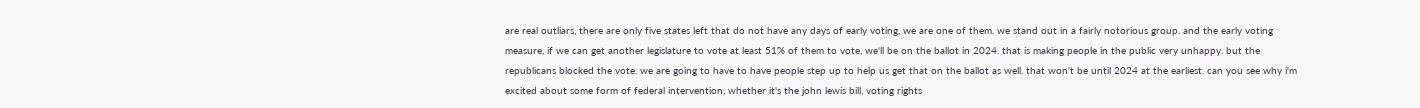are real outliars, there are only five states left that do not have any days of early voting, we are one of them. we stand out in a fairly notorious group. and the early voting measure, if we can get another legislature to vote at least 51% of them to vote, we'll be on the ballot in 2024. that is making people in the public very unhappy. but the republicans blocked the vote. we are going to have to have people step up to help us get that on the ballot as well. that won't be until 2024 at the earliest. can you see why i'm excited about some form of federal intervention, whether it's the john lewis bill, voting rights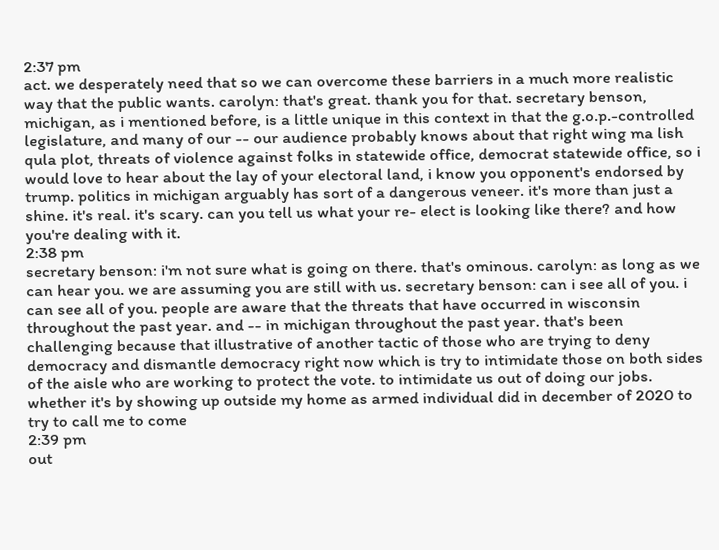2:37 pm
act. we desperately need that so we can overcome these barriers in a much more realistic way that the public wants. carolyn: that's great. thank you for that. secretary benson, michigan, as i mentioned before, is a little unique in this context in that the g.o.p.-controlled legislature, and many of our -- our audience probably knows about that right wing ma lish qula plot, threats of violence against folks in statewide office, democrat statewide office, so i would love to hear about the lay of your electoral land, i know you opponent's endorsed by trump. politics in michigan arguably has sort of a dangerous veneer. it's more than just a shine. it's real. it's scary. can you tell us what your re- elect is looking like there? and how you're dealing with it.
2:38 pm
secretary benson: i'm not sure what is going on there. that's ominous. carolyn: as long as we can hear you. we are assuming you are still with us. secretary benson: can i see all of you. i can see all of you. people are aware that the threats that have occurred in wisconsin throughout the past year. and -- in michigan throughout the past year. that's been challenging because that illustrative of another tactic of those who are trying to deny democracy and dismantle democracy right now which is try to intimidate those on both sides of the aisle who are working to protect the vote. to intimidate us out of doing our jobs. whether it's by showing up outside my home as armed individual did in december of 2020 to try to call me to come
2:39 pm
out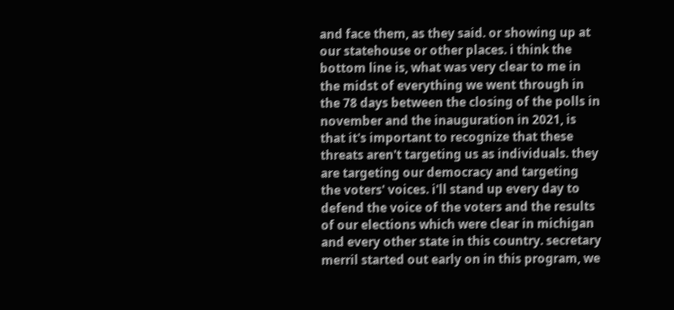and face them, as they said. or showing up at our statehouse or other places. i think the bottom line is, what was very clear to me in the midst of everything we went through in the 78 days between the closing of the polls in november and the inauguration in 2021, is that it's important to recognize that these threats aren't targeting us as individuals. they are targeting our democracy and targeting the voters' voices. i'll stand up every day to defend the voice of the voters and the results of our elections which were clear in michigan and every other state in this country. secretary merril started out early on in this program, we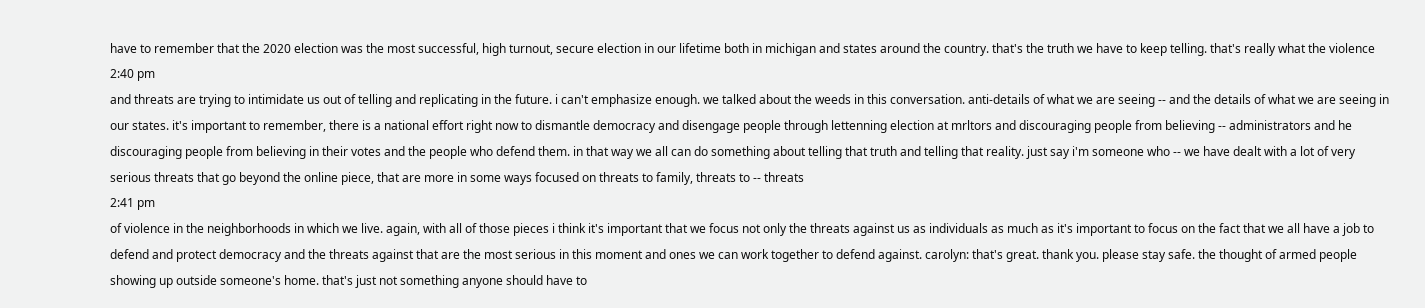have to remember that the 2020 election was the most successful, high turnout, secure election in our lifetime both in michigan and states around the country. that's the truth we have to keep telling. that's really what the violence
2:40 pm
and threats are trying to intimidate us out of telling and replicating in the future. i can't emphasize enough. we talked about the weeds in this conversation. anti-details of what we are seeing -- and the details of what we are seeing in our states. it's important to remember, there is a national effort right now to dismantle democracy and disengage people through lettenning election at mrltors and discouraging people from believing -- administrators and he discouraging people from believing in their votes and the people who defend them. in that way we all can do something about telling that truth and telling that reality. just say i'm someone who -- we have dealt with a lot of very serious threats that go beyond the online piece, that are more in some ways focused on threats to family, threats to -- threats
2:41 pm
of violence in the neighborhoods in which we live. again, with all of those pieces i think it's important that we focus not only the threats against us as individuals as much as it's important to focus on the fact that we all have a job to defend and protect democracy and the threats against that are the most serious in this moment and ones we can work together to defend against. carolyn: that's great. thank you. please stay safe. the thought of armed people showing up outside someone's home. that's just not something anyone should have to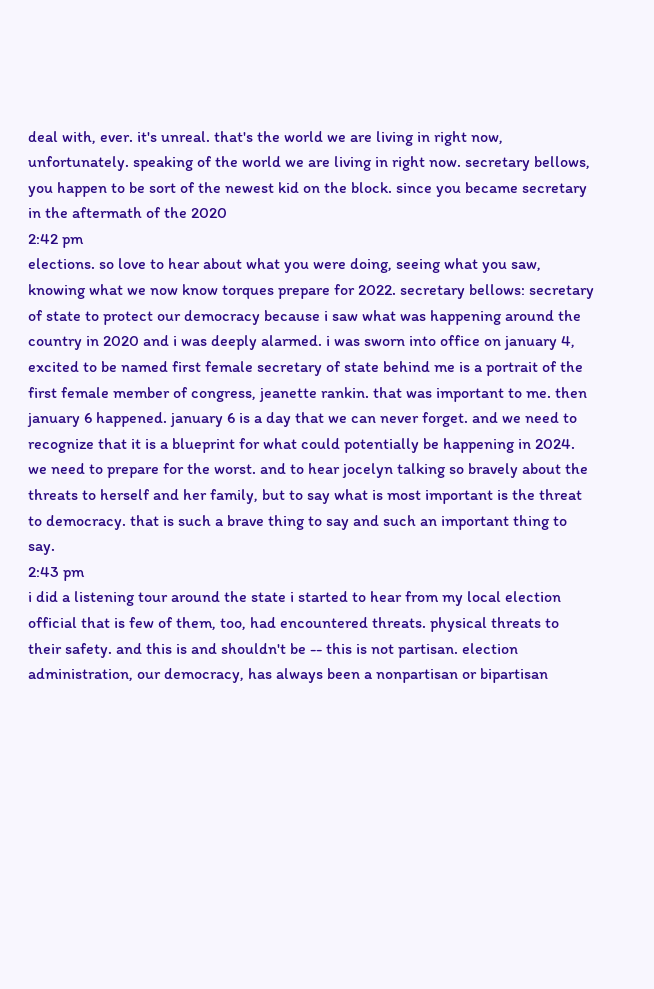deal with, ever. it's unreal. that's the world we are living in right now, unfortunately. speaking of the world we are living in right now. secretary bellows, you happen to be sort of the newest kid on the block. since you became secretary in the aftermath of the 2020
2:42 pm
elections. so love to hear about what you were doing, seeing what you saw, knowing what we now know torques prepare for 2022. secretary bellows: secretary of state to protect our democracy because i saw what was happening around the country in 2020 and i was deeply alarmed. i was sworn into office on january 4, excited to be named first female secretary of state behind me is a portrait of the first female member of congress, jeanette rankin. that was important to me. then january 6 happened. january 6 is a day that we can never forget. and we need to recognize that it is a blueprint for what could potentially be happening in 2024. we need to prepare for the worst. and to hear jocelyn talking so bravely about the threats to herself and her family, but to say what is most important is the threat to democracy. that is such a brave thing to say and such an important thing to say.
2:43 pm
i did a listening tour around the state i started to hear from my local election official that is few of them, too, had encountered threats. physical threats to their safety. and this is and shouldn't be -- this is not partisan. election administration, our democracy, has always been a nonpartisan or bipartisan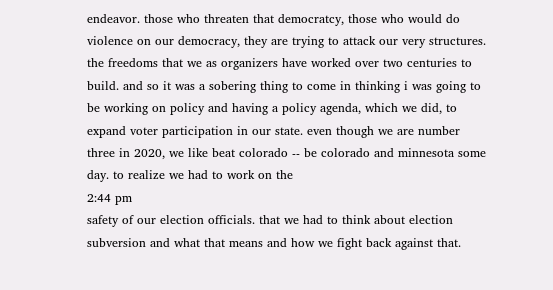endeavor. those who threaten that democratcy, those who would do violence on our democracy, they are trying to attack our very structures. the freedoms that we as organizers have worked over two centuries to build. and so it was a sobering thing to come in thinking i was going to be working on policy and having a policy agenda, which we did, to expand voter participation in our state. even though we are number three in 2020, we like beat colorado -- be colorado and minnesota some day. to realize we had to work on the
2:44 pm
safety of our election officials. that we had to think about election subversion and what that means and how we fight back against that.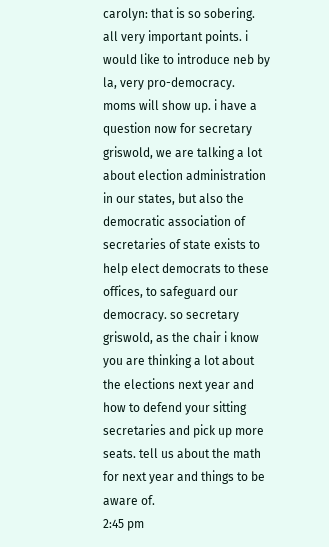carolyn: that is so sobering. all very important points. i would like to introduce neb by la, very pro-democracy. moms will show up. i have a question now for secretary griswold, we are talking a lot about election administration in our states, but also the democratic association of secretaries of state exists to help elect democrats to these offices, to safeguard our democracy. so secretary griswold, as the chair i know you are thinking a lot about the elections next year and how to defend your sitting secretaries and pick up more seats. tell us about the math for next year and things to be aware of.
2:45 pm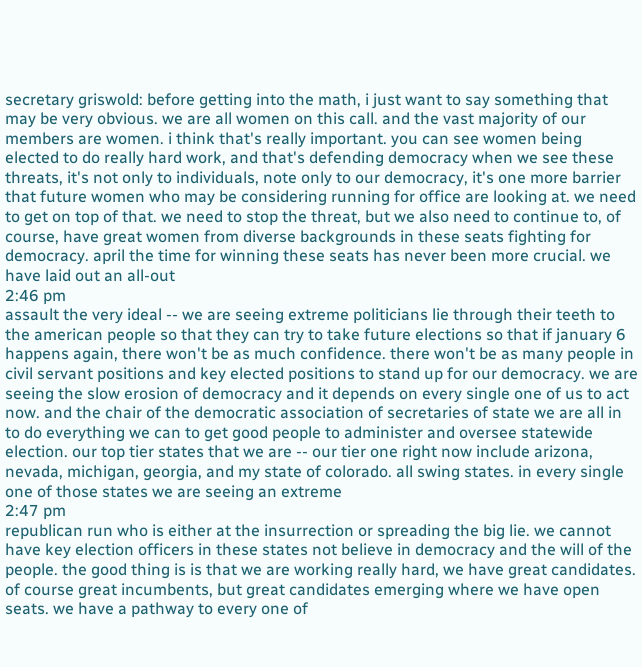secretary griswold: before getting into the math, i just want to say something that may be very obvious. we are all women on this call. and the vast majority of our members are women. i think that's really important. you can see women being elected to do really hard work, and that's defending democracy when we see these threats, it's not only to individuals, note only to our democracy, it's one more barrier that future women who may be considering running for office are looking at. we need to get on top of that. we need to stop the threat, but we also need to continue to, of course, have great women from diverse backgrounds in these seats fighting for democracy. april the time for winning these seats has never been more crucial. we have laid out an all-out
2:46 pm
assault the very ideal -- we are seeing extreme politicians lie through their teeth to the american people so that they can try to take future elections so that if january 6 happens again, there won't be as much confidence. there won't be as many people in civil servant positions and key elected positions to stand up for our democracy. we are seeing the slow erosion of democracy and it depends on every single one of us to act now. and the chair of the democratic association of secretaries of state we are all in to do everything we can to get good people to administer and oversee statewide election. our top tier states that we are -- our tier one right now include arizona, nevada, michigan, georgia, and my state of colorado. all swing states. in every single one of those states we are seeing an extreme
2:47 pm
republican run who is either at the insurrection or spreading the big lie. we cannot have key election officers in these states not believe in democracy and the will of the people. the good thing is is that we are working really hard, we have great candidates. of course great incumbents, but great candidates emerging where we have open seats. we have a pathway to every one of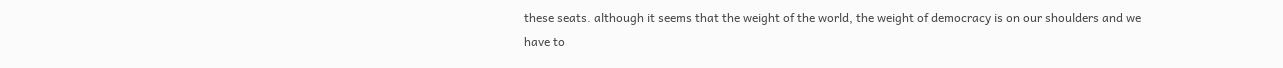these seats. although it seems that the weight of the world, the weight of democracy is on our shoulders and we have to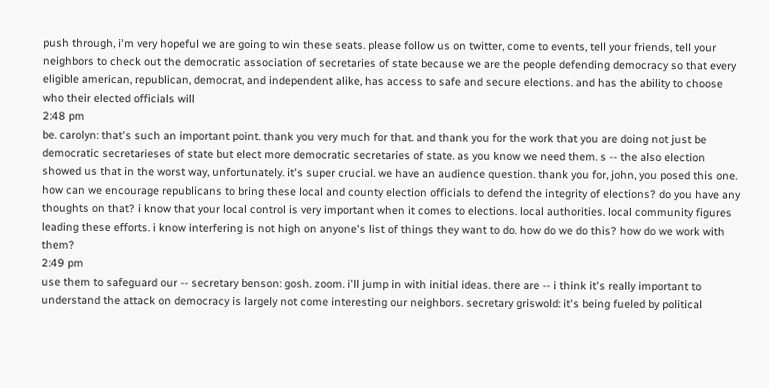push through, i'm very hopeful we are going to win these seats. please follow us on twitter, come to events, tell your friends, tell your neighbors to check out the democratic association of secretaries of state because we are the people defending democracy so that every eligible american, republican, democrat, and independent alike, has access to safe and secure elections. and has the ability to choose who their elected officials will
2:48 pm
be. carolyn: that's such an important point. thank you very much for that. and thank you for the work that you are doing not just be democratic secretarieses of state but elect more democratic secretaries of state. as you know we need them. s -- the also election showed us that in the worst way, unfortunately. it's super crucial. we have an audience question. thank you for, john, you posed this one. how can we encourage republicans to bring these local and county election officials to defend the integrity of elections? do you have any thoughts on that? i know that your local control is very important when it comes to elections. local authorities. local community figures leading these efforts. i know interfering is not high on anyone's list of things they want to do. how do we do this? how do we work with them?
2:49 pm
use them to safeguard our -- secretary benson: gosh. zoom. i'll jump in with initial ideas. there are -- i think it's really important to understand the attack on democracy is largely not come interesting our neighbors. secretary griswold: it's being fueled by political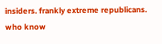insiders. frankly extreme republicans. who know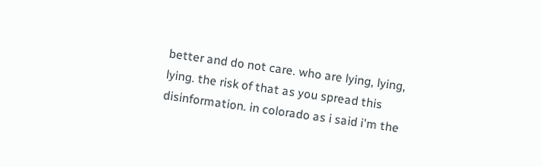better and do not care. who are lying, lying, lying. the risk of that as you spread this disinformation. in colorado as i said i'm the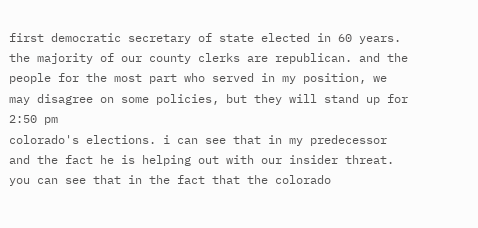first democratic secretary of state elected in 60 years. the majority of our county clerks are republican. and the people for the most part who served in my position, we may disagree on some policies, but they will stand up for
2:50 pm
colorado's elections. i can see that in my predecessor and the fact he is helping out with our insider threat. you can see that in the fact that the colorado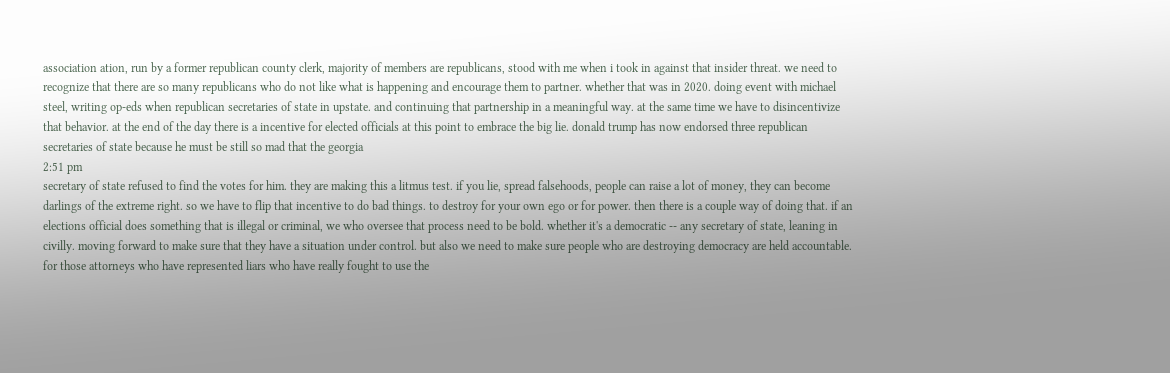association ation, run by a former republican county clerk, majority of members are republicans, stood with me when i took in against that insider threat. we need to recognize that there are so many republicans who do not like what is happening and encourage them to partner. whether that was in 2020. doing event with michael steel, writing op-eds when republican secretaries of state in upstate. and continuing that partnership in a meaningful way. at the same time we have to disincentivize that behavior. at the end of the day there is a incentive for elected officials at this point to embrace the big lie. donald trump has now endorsed three republican secretaries of state because he must be still so mad that the georgia
2:51 pm
secretary of state refused to find the votes for him. they are making this a litmus test. if you lie, spread falsehoods, people can raise a lot of money, they can become darlings of the extreme right. so we have to flip that incentive to do bad things. to destroy for your own ego or for power. then there is a couple way of doing that. if an elections official does something that is illegal or criminal, we who oversee that process need to be bold. whether it's a democratic -- any secretary of state, leaning in civilly. moving forward to make sure that they have a situation under control. but also we need to make sure people who are destroying democracy are held accountable. for those attorneys who have represented liars who have really fought to use the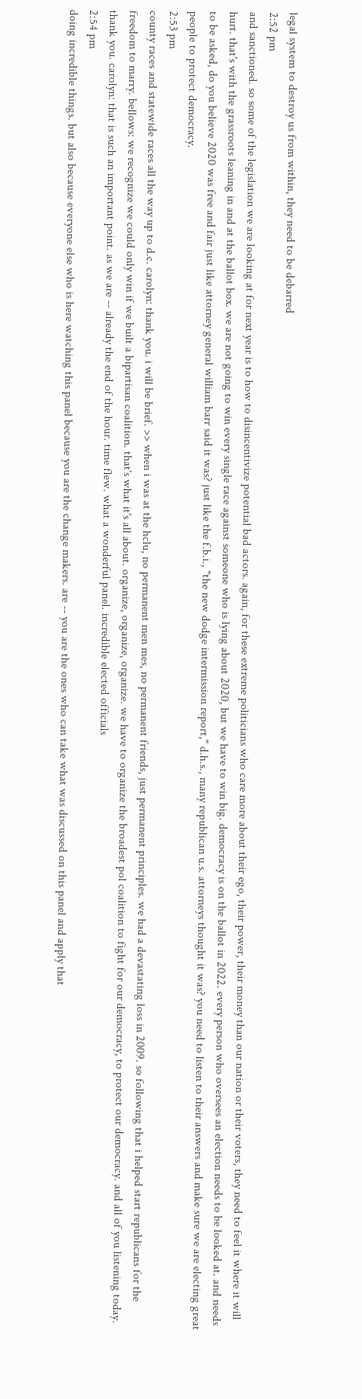legal system to destroy us from within, they need to be debarred
2:52 pm
and sanctioned. so some of the legislation we are looking at for next year is to how to disincentivize potential bad actors. again, for these extreme politicians who care more about their ego, their power, their money than our nation or their voters, they need to feel it where it will hurt. that's with the grassroots leaning in and at the ballot box. we are not going to win every single race against someone who is lying about 2020, but we have to win big. democracy is on the ballot in 2022. every person who oversees an election needs to be looked at. and needs to be asked, do you believe 2020 was free and fair just like attorney general william barr said it was? just like the f.b.i., "the new dodge intermission report," d.h.s., many republican u.s. attorneys thought it was? you need to listen to their answers and make sure we are electing great people to protect democracy.
2:53 pm
county races and statewide races all the way up to d.c. carolyn: thank you. i will be brief. >> when i was at the hclu, no permanent men mes, no permanent friends, just permanent principles. we had a devastating loss in 2009. so following that i helped start republicans for the freedom to marry. bellows: we recognize we could only win if we built a bipartisan coalition. that's what it's all about. organize, organize, organize. we have to organize the broadest pol coalition to fight for our democracy, to protect our democracy. and all of you listening today. thank you. carolyn: that is such an important point. as we are -- already the end of the hour. time flew. what a wonderful panel. incredible elected officials
2:54 pm
doing incredible things. but also because everyone else who is here watching this panel because you are the change makers. are -- you are the ones who can take what was discussed on this panel and apply that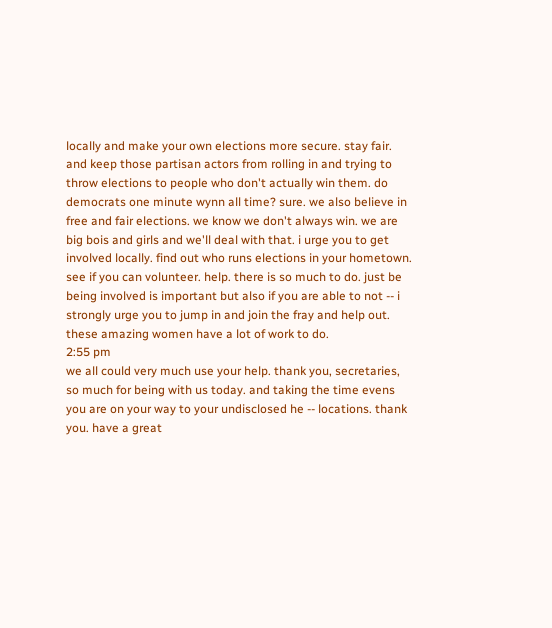locally and make your own elections more secure. stay fair. and keep those partisan actors from rolling in and trying to throw elections to people who don't actually win them. do democrats one minute wynn all time? sure. we also believe in free and fair elections. we know we don't always win. we are big bois and girls and we'll deal with that. i urge you to get involved locally. find out who runs elections in your hometown. see if you can volunteer. help. there is so much to do. just be being involved is important but also if you are able to not -- i strongly urge you to jump in and join the fray and help out. these amazing women have a lot of work to do.
2:55 pm
we all could very much use your help. thank you, secretaries, so much for being with us today. and taking the time evens you are on your way to your undisclosed he -- locations. thank you. have a great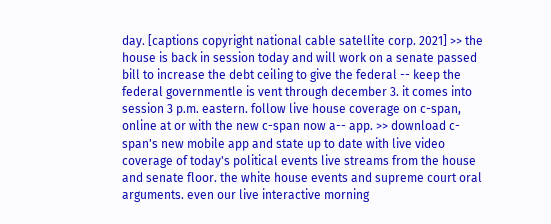day. [captions copyright national cable satellite corp. 2021] >> the house is back in session today and will work on a senate passed bill to increase the debt ceiling to give the federal -- keep the federal governmentle is vent through december 3. it comes into session 3 p.m. eastern. follow live house coverage on c-span, online at or with the new c-span now a-- app. >> download c-span's new mobile app and state up to date with live video coverage of today's political events live streams from the house and senate floor. the white house events and supreme court oral arguments. even our live interactive morning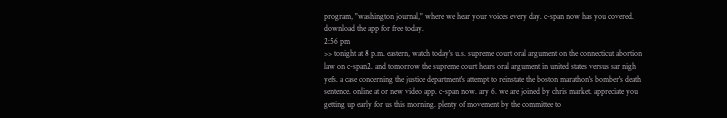program, "washington journal," where we hear your voices every day. c-span now has you covered. download the app for free today.
2:56 pm
>> tonight at 8 p.m. eastern, watch today's u.s. supreme court oral argument on the connecticut abortion law on c-span2. and tomorrow the supreme court hears oral argument in united states versus sar nigh yefs. a case concerning the justice department's attempt to reinstate the boston marathon's bomber's death sentence. online at or new video app. c-span now. ary 6. we are joined by chris market. appreciate you getting up early for us this morning. plenty of movement by the committee to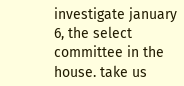investigate january 6, the select committee in the house. take us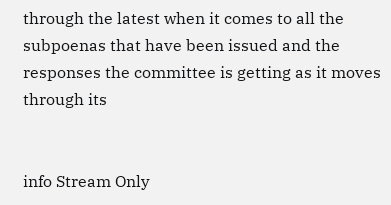through the latest when it comes to all the subpoenas that have been issued and the responses the committee is getting as it moves through its


info Stream Only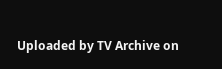Uploaded by TV Archive on